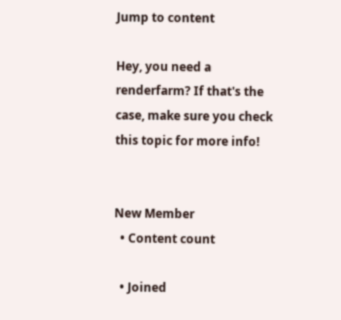Jump to content

Hey, you need a renderfarm? If that's the case, make sure you check this topic for more info!


New Member
  • Content count

  • Joined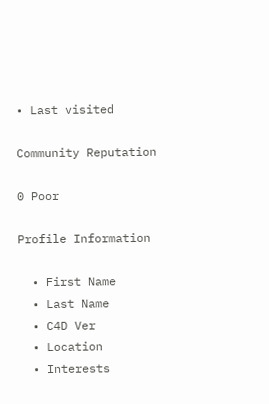• Last visited

Community Reputation

0 Poor

Profile Information

  • First Name
  • Last Name
  • C4D Ver
  • Location
  • Interests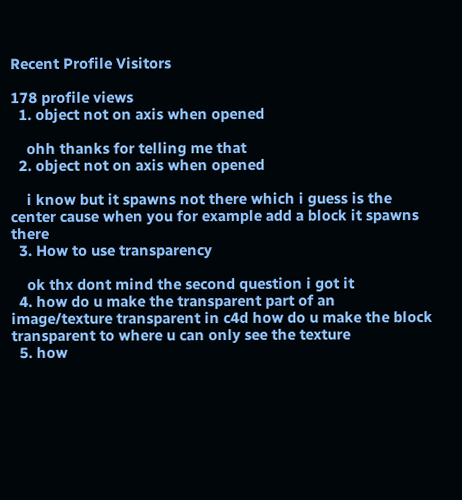Recent Profile Visitors

178 profile views
  1. object not on axis when opened

    ohh thanks for telling me that
  2. object not on axis when opened

    i know but it spawns not there which i guess is the center cause when you for example add a block it spawns there
  3. How to use transparency

    ok thx dont mind the second question i got it
  4. how do u make the transparent part of an image/texture transparent in c4d how do u make the block transparent to where u can only see the texture
  5. how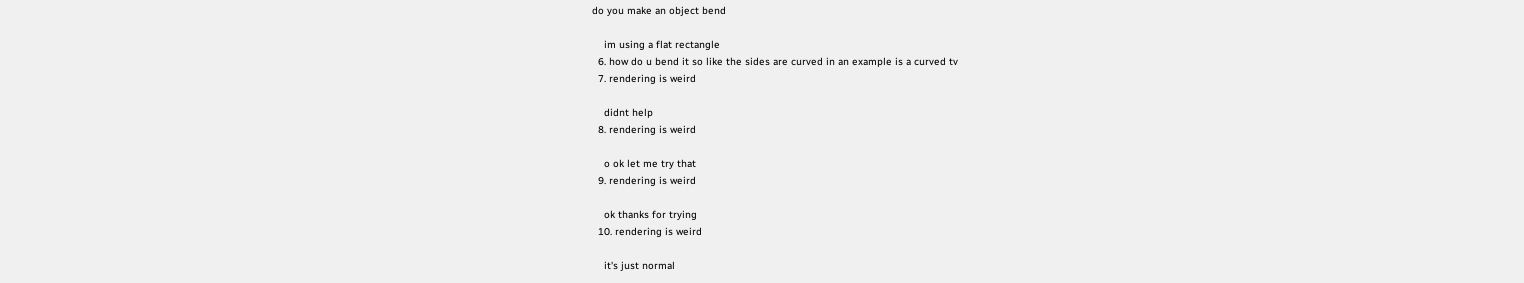do you make an object bend

    im using a flat rectangle
  6. how do u bend it so like the sides are curved in an example is a curved tv
  7. rendering is weird

    didnt help
  8. rendering is weird

    o ok let me try that
  9. rendering is weird

    ok thanks for trying
  10. rendering is weird

    it's just normal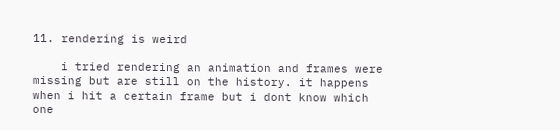11. rendering is weird

    i tried rendering an animation and frames were missing but are still on the history. it happens when i hit a certain frame but i dont know which one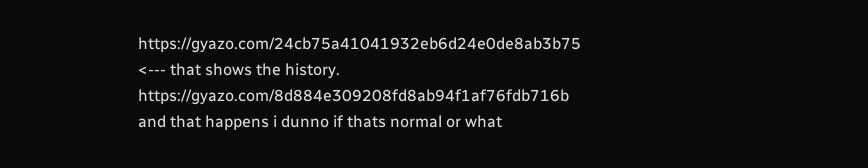https://gyazo.com/24cb75a41041932eb6d24e0de8ab3b75 <--- that shows the history. https://gyazo.com/8d884e309208fd8ab94f1af76fdb716b and that happens i dunno if thats normal or what